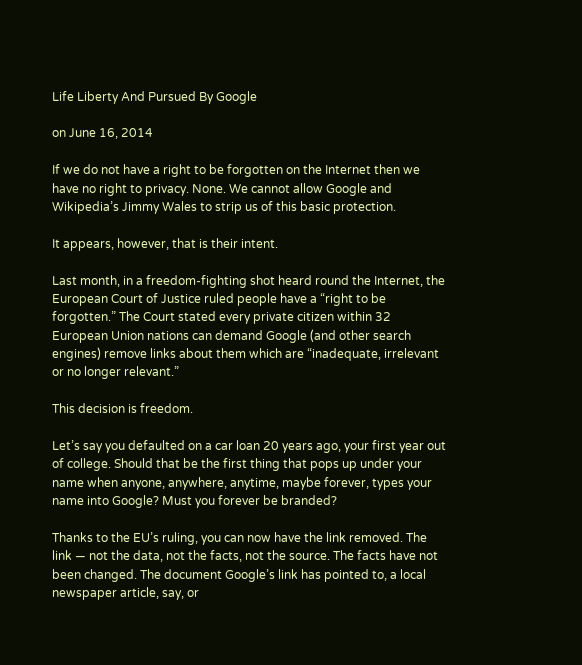Life Liberty And Pursued By Google

on June 16, 2014

If we do not have a right to be forgotten on the Internet then we have no right to privacy. None. We cannot allow Google and Wikipedia’s Jimmy Wales to strip us of this basic protection.

It appears, however, that is their intent.

Last month, in a freedom-fighting shot heard round the Internet, the European Court of Justice ruled people have a “right to be forgotten.” The Court stated every private citizen within 32 European Union nations can demand Google (and other search engines) remove links about them which are “inadequate, irrelevant or no longer relevant.”

This decision is freedom.

Let’s say you defaulted on a car loan 20 years ago, your first year out of college. Should that be the first thing that pops up under your name when anyone, anywhere, anytime, maybe forever, types your name into Google? Must you forever be branded?

Thanks to the EU’s ruling, you can now have the link removed. The link — not the data, not the facts, not the source. The facts have not been changed. The document Google’s link has pointed to, a local newspaper article, say, or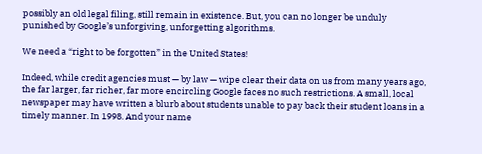possibly an old legal filing, still remain in existence. But, you can no longer be unduly punished by Google’s unforgiving, unforgetting algorithms.

We need a “right to be forgotten” in the United States!

Indeed, while credit agencies must — by law — wipe clear their data on us from many years ago, the far larger, far richer, far more encircling Google faces no such restrictions. A small, local newspaper may have written a blurb about students unable to pay back their student loans in a timely manner. In 1998. And your name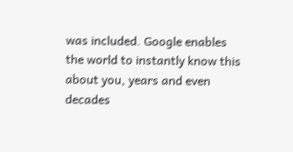was included. Google enables the world to instantly know this about you, years and even decades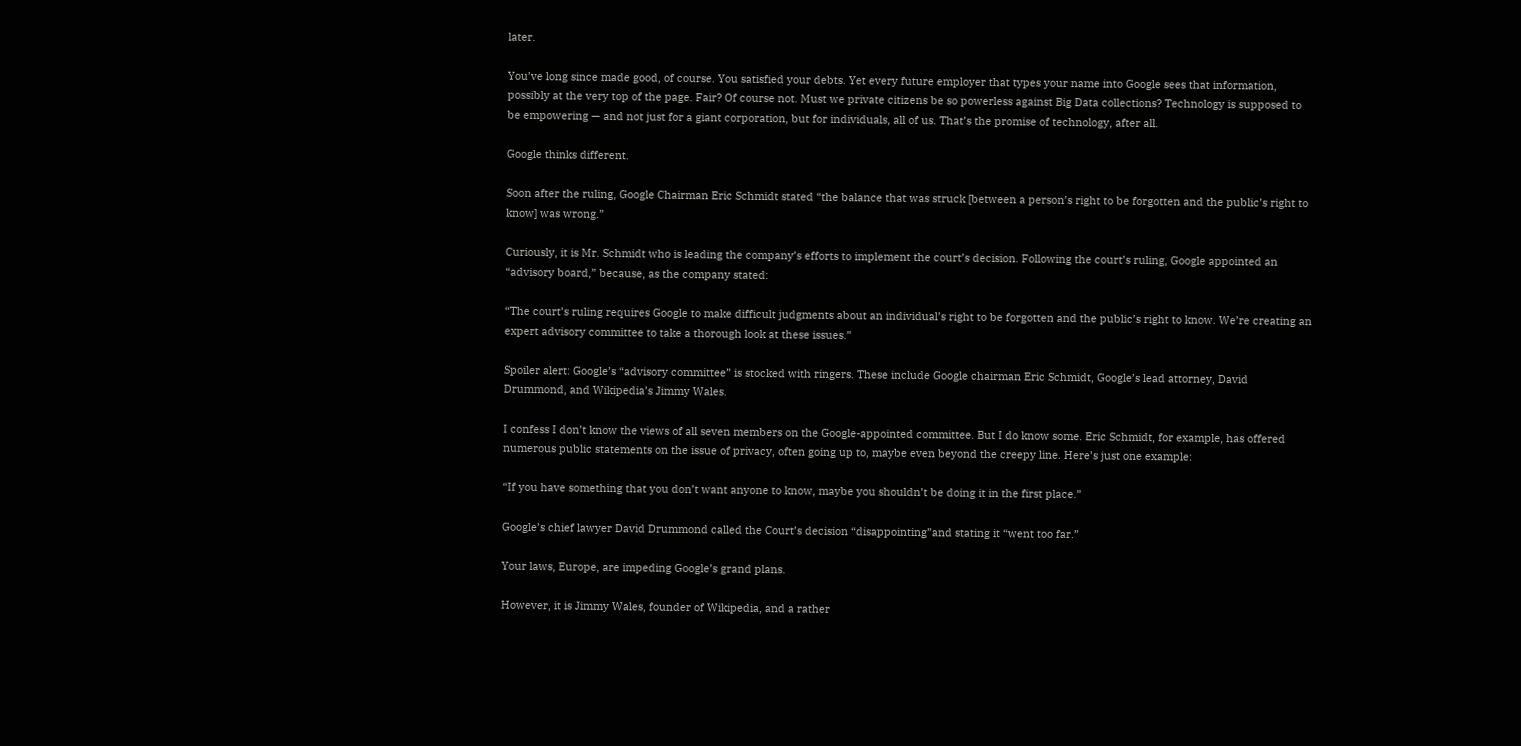later.

You’ve long since made good, of course. You satisfied your debts. Yet every future employer that types your name into Google sees that information, possibly at the very top of the page. Fair? Of course not. Must we private citizens be so powerless against Big Data collections? Technology is supposed to be empowering — and not just for a giant corporation, but for individuals, all of us. That’s the promise of technology, after all.

Google thinks different.

Soon after the ruling, Google Chairman Eric Schmidt stated “the balance that was struck [between a person’s right to be forgotten and the public’s right to know] was wrong.”

Curiously, it is Mr. Schmidt who is leading the company’s efforts to implement the court’s decision. Following the court’s ruling, Google appointed an “advisory board,” because, as the company stated:

“The court’s ruling requires Google to make difficult judgments about an individual’s right to be forgotten and the public’s right to know. We’re creating an expert advisory committee to take a thorough look at these issues.”

Spoiler alert: Google’s “advisory committee” is stocked with ringers. These include Google chairman Eric Schmidt, Google’s lead attorney, David Drummond, and Wikipedia’s Jimmy Wales.

I confess I don’t know the views of all seven members on the Google-appointed committee. But I do know some. Eric Schmidt, for example, has offered numerous public statements on the issue of privacy, often going up to, maybe even beyond the creepy line. Here’s just one example:

“If you have something that you don’t want anyone to know, maybe you shouldn’t be doing it in the first place.”

Google’s chief lawyer David Drummond called the Court’s decision “disappointing”and stating it “went too far.”

Your laws, Europe, are impeding Google’s grand plans.

However, it is Jimmy Wales, founder of Wikipedia, and a rather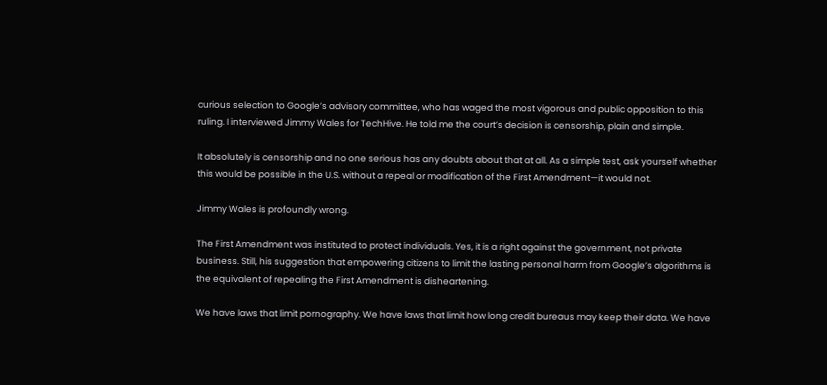curious selection to Google’s advisory committee, who has waged the most vigorous and public opposition to this ruling. I interviewed Jimmy Wales for TechHive. He told me the court’s decision is censorship, plain and simple.

It absolutely is censorship and no one serious has any doubts about that at all. As a simple test, ask yourself whether this would be possible in the U.S. without a repeal or modification of the First Amendment—it would not.

Jimmy Wales is profoundly wrong.

The First Amendment was instituted to protect individuals. Yes, it is a right against the government, not private business. Still, his suggestion that empowering citizens to limit the lasting personal harm from Google’s algorithms is the equivalent of repealing the First Amendment is disheartening.

We have laws that limit pornography. We have laws that limit how long credit bureaus may keep their data. We have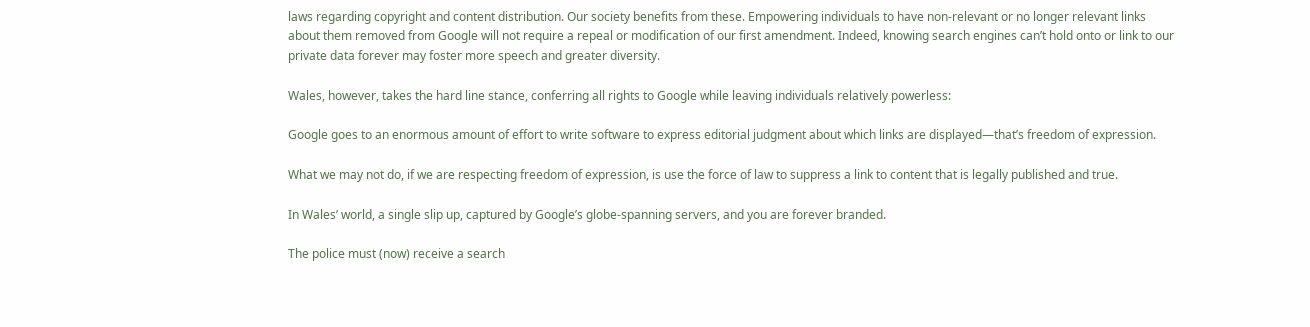laws regarding copyright and content distribution. Our society benefits from these. Empowering individuals to have non-relevant or no longer relevant links about them removed from Google will not require a repeal or modification of our first amendment. Indeed, knowing search engines can’t hold onto or link to our private data forever may foster more speech and greater diversity.

Wales, however, takes the hard line stance, conferring all rights to Google while leaving individuals relatively powerless:

Google goes to an enormous amount of effort to write software to express editorial judgment about which links are displayed—that’s freedom of expression.

What we may not do, if we are respecting freedom of expression, is use the force of law to suppress a link to content that is legally published and true.

In Wales’ world, a single slip up, captured by Google’s globe-spanning servers, and you are forever branded.

The police must (now) receive a search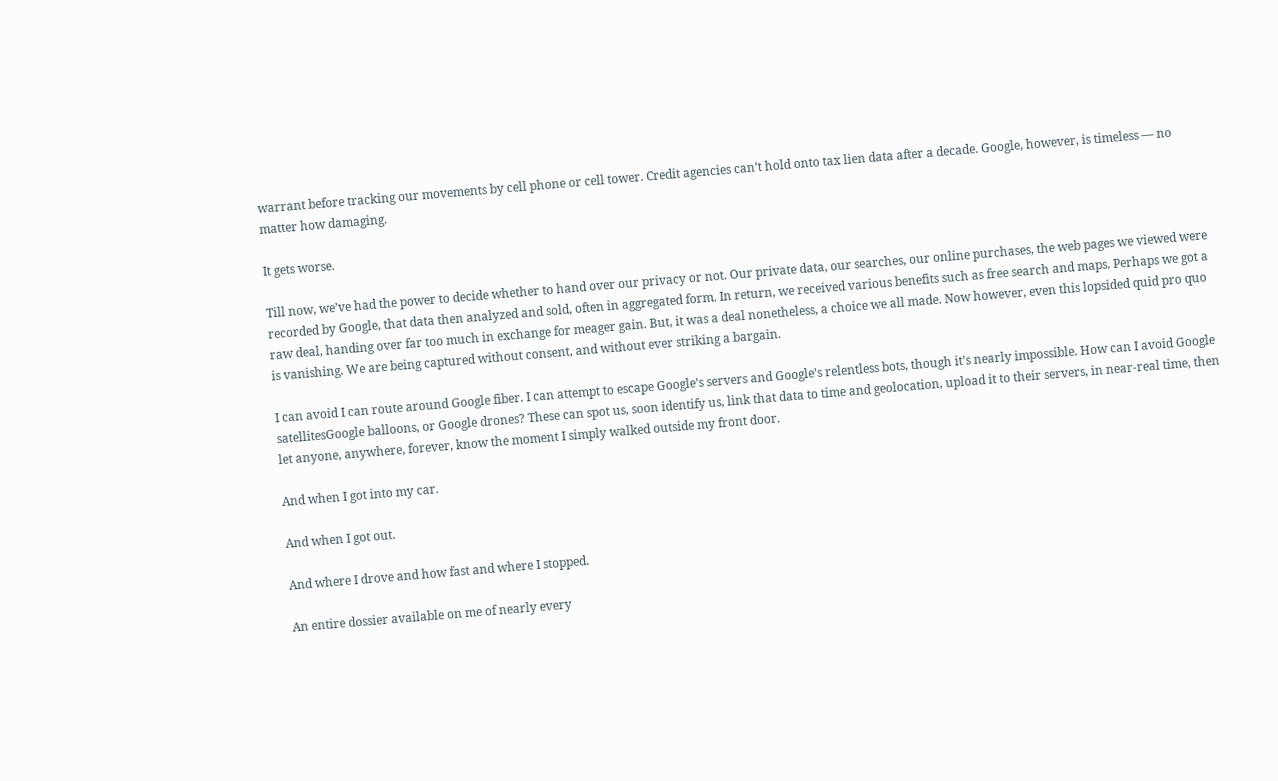warrant before tracking our movements by cell phone or cell tower. Credit agencies can’t hold onto tax lien data after a decade. Google, however, is timeless — no matter how damaging.

It gets worse.

Till now, we’ve had the power to decide whether to hand over our privacy or not. Our private data, our searches, our online purchases, the web pages we viewed were recorded by Google, that data then analyzed and sold, often in aggregated form. In return, we received various benefits such as free search and maps. Perhaps we got a raw deal, handing over far too much in exchange for meager gain. But, it was a deal nonetheless, a choice we all made. Now however, even this lopsided quid pro quo is vanishing. We are being captured without consent, and without ever striking a bargain.

I can avoid I can route around Google fiber. I can attempt to escape Google’s servers and Google’s relentless bots, though it’s nearly impossible. How can I avoid Google satellitesGoogle balloons, or Google drones? These can spot us, soon identify us, link that data to time and geolocation, upload it to their servers, in near-real time, then let anyone, anywhere, forever, know the moment I simply walked outside my front door.

And when I got into my car.

And when I got out.

And where I drove and how fast and where I stopped.

An entire dossier available on me of nearly every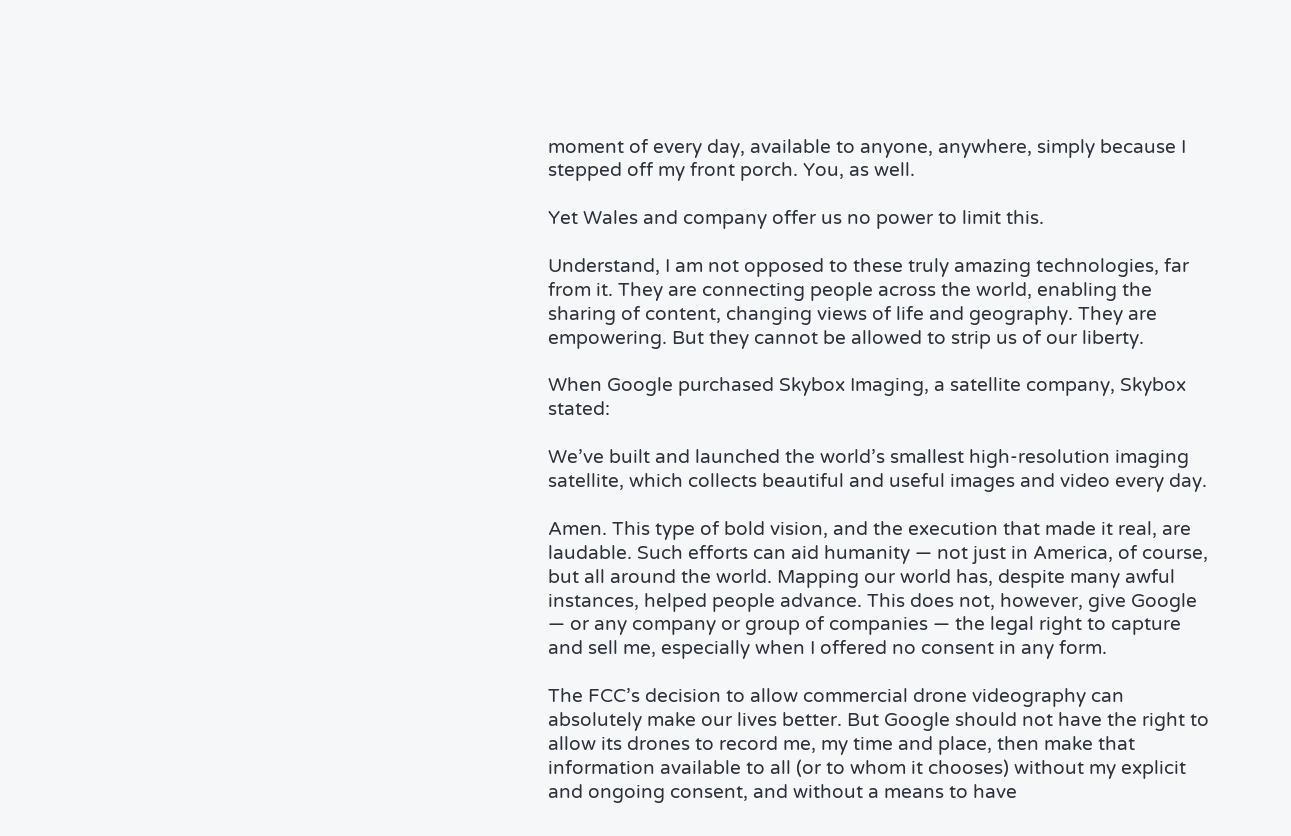moment of every day, available to anyone, anywhere, simply because I stepped off my front porch. You, as well.

Yet Wales and company offer us no power to limit this.

Understand, I am not opposed to these truly amazing technologies, far from it. They are connecting people across the world, enabling the sharing of content, changing views of life and geography. They are empowering. But they cannot be allowed to strip us of our liberty.

When Google purchased Skybox Imaging, a satellite company, Skybox stated:

We’ve built and launched the world’s smallest high-resolution imaging satellite, which collects beautiful and useful images and video every day.

Amen. This type of bold vision, and the execution that made it real, are laudable. Such efforts can aid humanity — not just in America, of course, but all around the world. Mapping our world has, despite many awful instances, helped people advance. This does not, however, give Google — or any company or group of companies — the legal right to capture and sell me, especially when I offered no consent in any form.

The FCC’s decision to allow commercial drone videography can absolutely make our lives better. But Google should not have the right to allow its drones to record me, my time and place, then make that information available to all (or to whom it chooses) without my explicit and ongoing consent, and without a means to have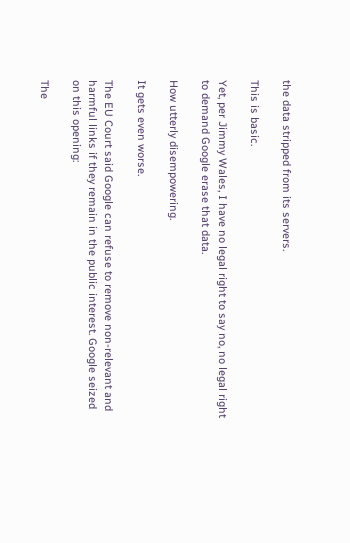the data stripped from its servers.

This is basic.

Yet, per Jimmy Wales, I have no legal right to say no, no legal right to demand Google erase that data.

How utterly disempowering.

It gets even worse.

The EU Court said Google can refuse to remove non-relevant and harmful links if they remain in the public interest. Google seized on this opening:

The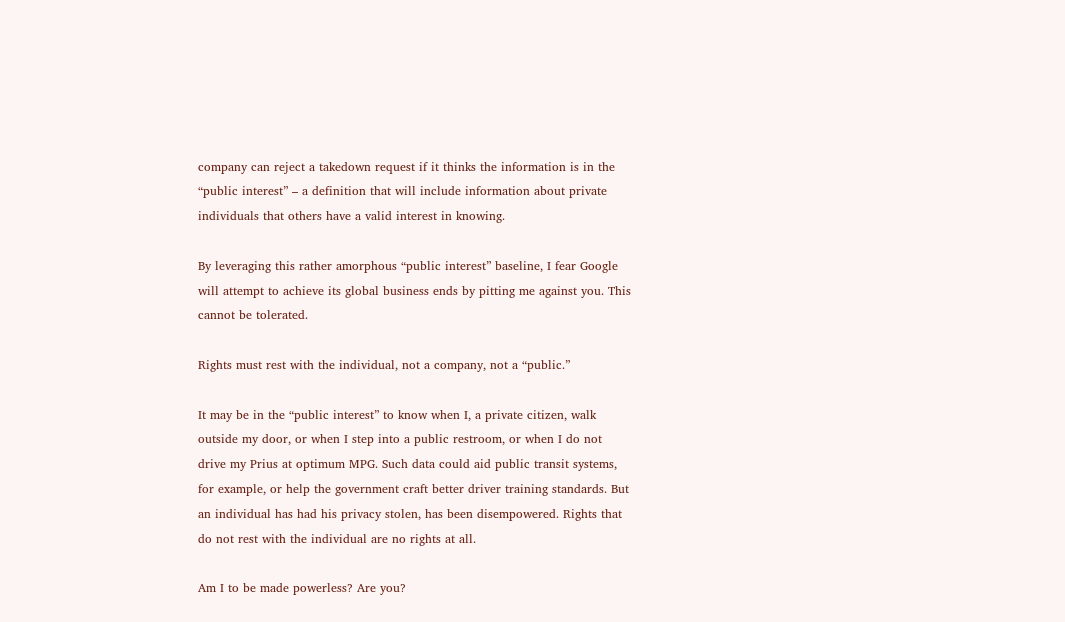company can reject a takedown request if it thinks the information is in the “public interest” – a definition that will include information about private individuals that others have a valid interest in knowing.

By leveraging this rather amorphous “public interest” baseline, I fear Google will attempt to achieve its global business ends by pitting me against you. This cannot be tolerated.

Rights must rest with the individual, not a company, not a “public.”

It may be in the “public interest” to know when I, a private citizen, walk outside my door, or when I step into a public restroom, or when I do not drive my Prius at optimum MPG. Such data could aid public transit systems, for example, or help the government craft better driver training standards. But an individual has had his privacy stolen, has been disempowered. Rights that do not rest with the individual are no rights at all.

Am I to be made powerless? Are you?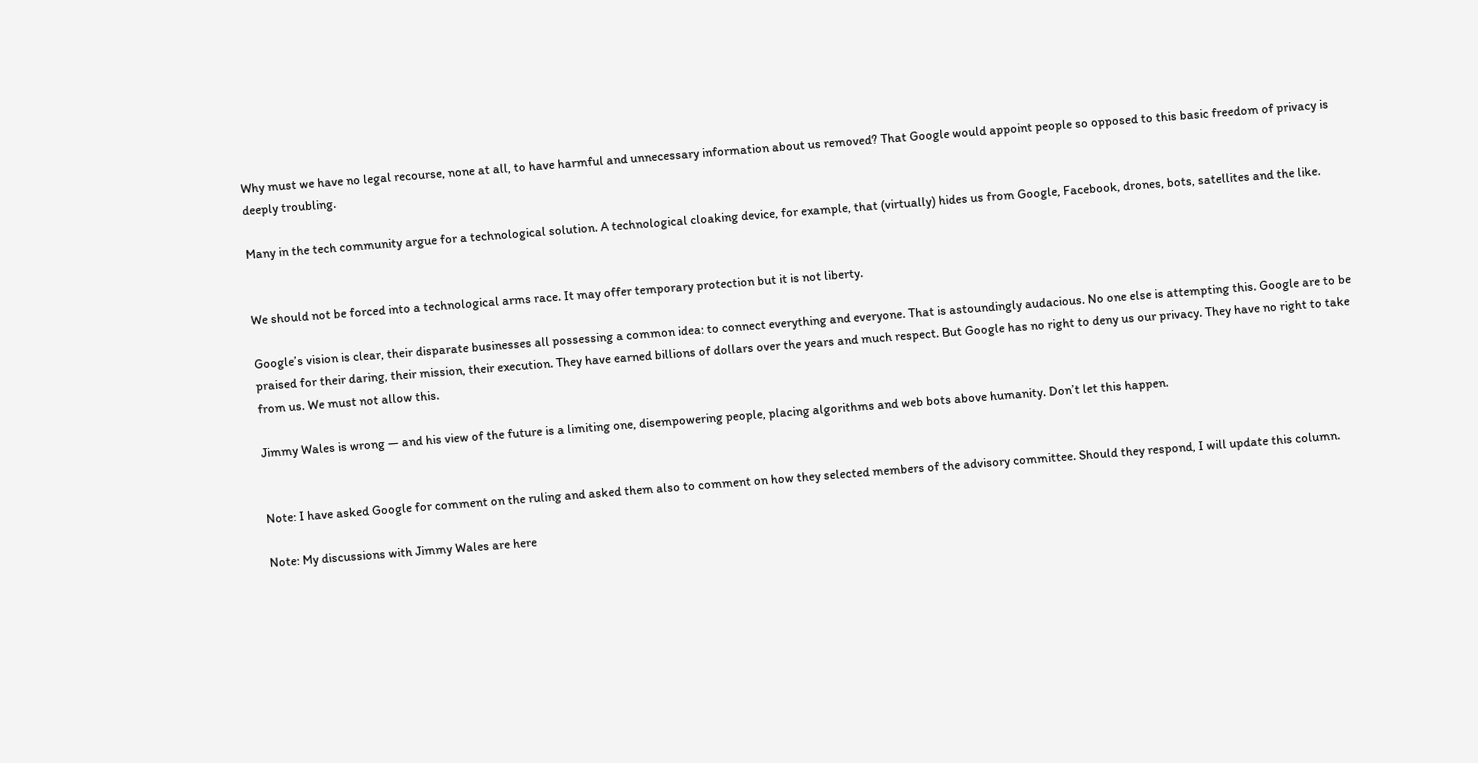Why must we have no legal recourse, none at all, to have harmful and unnecessary information about us removed? That Google would appoint people so opposed to this basic freedom of privacy is deeply troubling.

Many in the tech community argue for a technological solution. A technological cloaking device, for example, that (virtually) hides us from Google, Facebook, drones, bots, satellites and the like.


We should not be forced into a technological arms race. It may offer temporary protection but it is not liberty.

Google’s vision is clear, their disparate businesses all possessing a common idea: to connect everything and everyone. That is astoundingly audacious. No one else is attempting this. Google are to be praised for their daring, their mission, their execution. They have earned billions of dollars over the years and much respect. But Google has no right to deny us our privacy. They have no right to take from us. We must not allow this.

Jimmy Wales is wrong — and his view of the future is a limiting one, disempowering people, placing algorithms and web bots above humanity. Don’t let this happen.


Note: I have asked Google for comment on the ruling and asked them also to comment on how they selected members of the advisory committee. Should they respond, I will update this column.

Note: My discussions with Jimmy Wales are here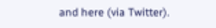and here (via Twitter).